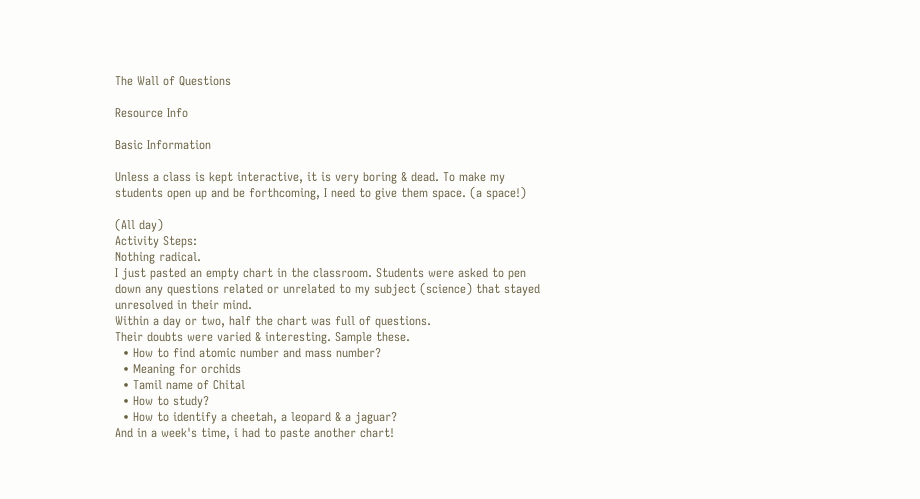The Wall of Questions

Resource Info

Basic Information

Unless a class is kept interactive, it is very boring & dead. To make my students open up and be forthcoming, I need to give them space. (a space!)

(All day)
Activity Steps:
Nothing radical.
I just pasted an empty chart in the classroom. Students were asked to pen down any questions related or unrelated to my subject (science) that stayed unresolved in their mind.
Within a day or two, half the chart was full of questions.
Their doubts were varied & interesting. Sample these.
  • How to find atomic number and mass number?
  • Meaning for orchids
  • Tamil name of Chital
  • How to study?
  • How to identify a cheetah, a leopard & a jaguar?
And in a week's time, i had to paste another chart!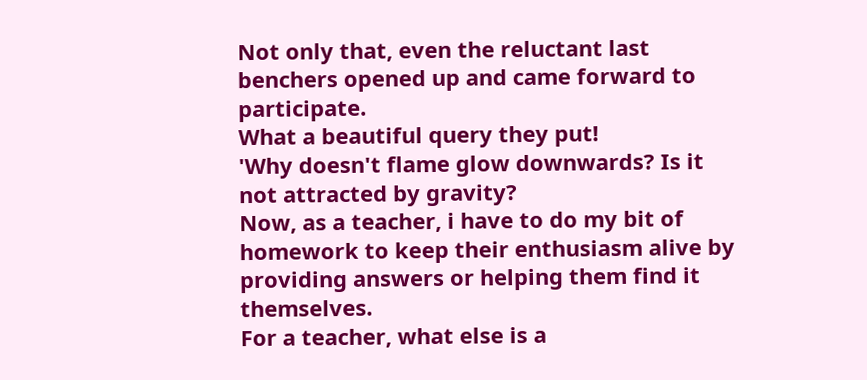Not only that, even the reluctant last benchers opened up and came forward to participate.
What a beautiful query they put!
'Why doesn't flame glow downwards? Is it not attracted by gravity?
Now, as a teacher, i have to do my bit of homework to keep their enthusiasm alive by providing answers or helping them find it themselves.
For a teacher, what else is a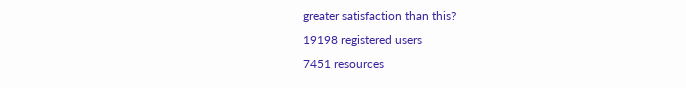greater satisfaction than this?
19198 registered users
7451 resources